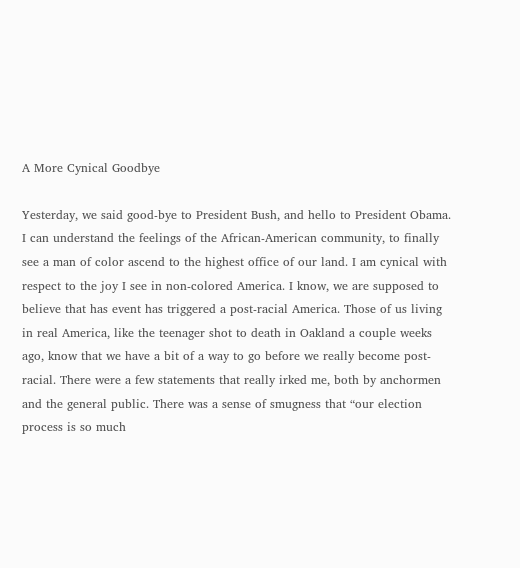A More Cynical Goodbye

Yesterday, we said good-bye to President Bush, and hello to President Obama. I can understand the feelings of the African-American community, to finally see a man of color ascend to the highest office of our land. I am cynical with respect to the joy I see in non-colored America. I know, we are supposed to believe that has event has triggered a post-racial America. Those of us living in real America, like the teenager shot to death in Oakland a couple weeks ago, know that we have a bit of a way to go before we really become post-racial. There were a few statements that really irked me, both by anchormen and the general public. There was a sense of smugness that “our election process is so much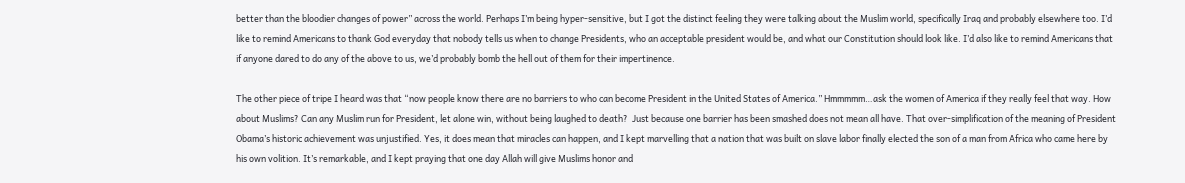better than the bloodier changes of power” across the world. Perhaps I’m being hyper-sensitive, but I got the distinct feeling they were talking about the Muslim world, specifically Iraq and probably elsewhere too. I’d like to remind Americans to thank God everyday that nobody tells us when to change Presidents, who an acceptable president would be, and what our Constitution should look like. I’d also like to remind Americans that if anyone dared to do any of the above to us, we’d probably bomb the hell out of them for their impertinence.

The other piece of tripe I heard was that “now people know there are no barriers to who can become President in the United States of America.” Hmmmmm…ask the women of America if they really feel that way. How about Muslims? Can any Muslim run for President, let alone win, without being laughed to death?  Just because one barrier has been smashed does not mean all have. That over-simplification of the meaning of President Obama’s historic achievement was unjustified. Yes, it does mean that miracles can happen, and I kept marvelling that a nation that was built on slave labor finally elected the son of a man from Africa who came here by his own volition. It’s remarkable, and I kept praying that one day Allah will give Muslims honor and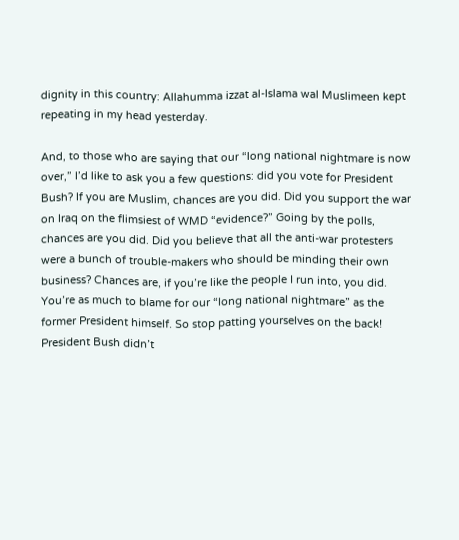dignity in this country: Allahumma izzat al-Islama wal Muslimeen kept repeating in my head yesterday.

And, to those who are saying that our “long national nightmare is now over,” I’d like to ask you a few questions: did you vote for President Bush? If you are Muslim, chances are you did. Did you support the war on Iraq on the flimsiest of WMD “evidence?” Going by the polls, chances are you did. Did you believe that all the anti-war protesters were a bunch of trouble-makers who should be minding their own business? Chances are, if you’re like the people I run into, you did. You’re as much to blame for our “long national nightmare” as the former President himself. So stop patting yourselves on the back! President Bush didn’t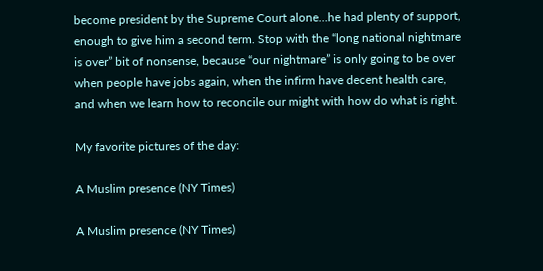become president by the Supreme Court alone…he had plenty of support, enough to give him a second term. Stop with the “long national nightmare is over” bit of nonsense, because “our nightmare” is only going to be over when people have jobs again, when the infirm have decent health care, and when we learn how to reconcile our might with how do what is right.

My favorite pictures of the day:

A Muslim presence (NY Times)

A Muslim presence (NY Times)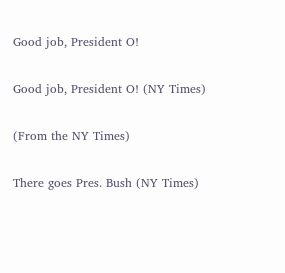Good job, President O!

Good job, President O! (NY Times)

(From the NY Times)

There goes Pres. Bush (NY Times)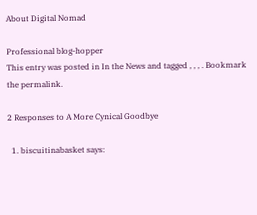About Digital Nomad

Professional blog-hopper
This entry was posted in In the News and tagged , , , . Bookmark the permalink.

2 Responses to A More Cynical Goodbye

  1. biscuitinabasket says: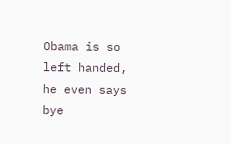Obama is so left handed, he even says bye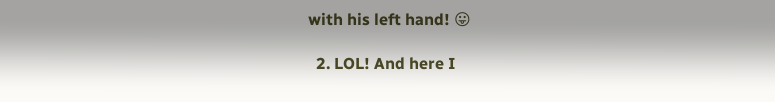with his left hand! 😛

  2. LOL! And here I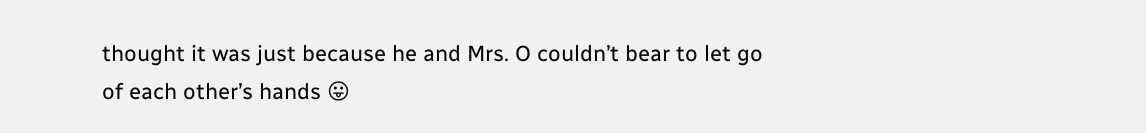thought it was just because he and Mrs. O couldn’t bear to let go of each other’s hands 😛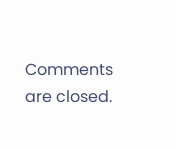Comments are closed.